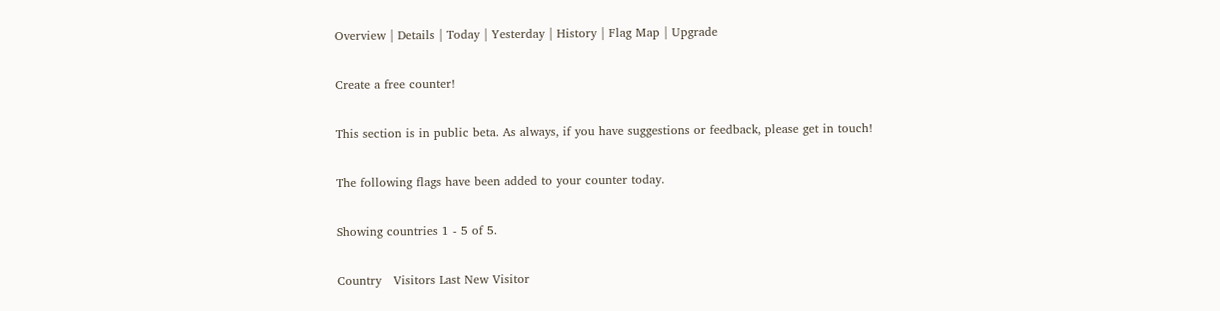Overview | Details | Today | Yesterday | History | Flag Map | Upgrade

Create a free counter!

This section is in public beta. As always, if you have suggestions or feedback, please get in touch!

The following flags have been added to your counter today.

Showing countries 1 - 5 of 5.

Country   Visitors Last New Visitor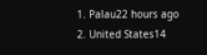1. Palau22 hours ago
2. United States14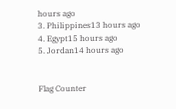hours ago
3. Philippines13 hours ago
4. Egypt15 hours ago
5. Jordan14 hours ago


Flag Counter